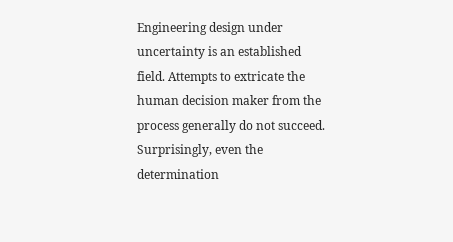Engineering design under uncertainty is an established field. Attempts to extricate the human decision maker from the process generally do not succeed. Surprisingly, even the determination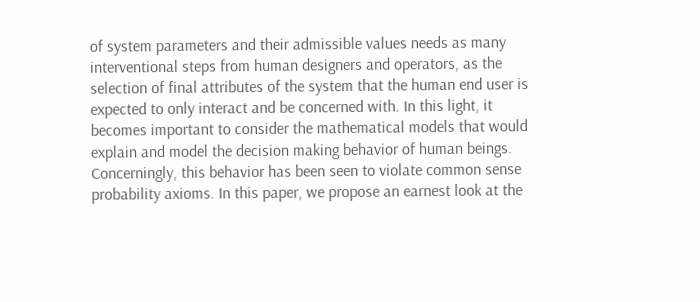of system parameters and their admissible values needs as many interventional steps from human designers and operators, as the selection of final attributes of the system that the human end user is expected to only interact and be concerned with. In this light, it becomes important to consider the mathematical models that would explain and model the decision making behavior of human beings. Concerningly, this behavior has been seen to violate common sense probability axioms. In this paper, we propose an earnest look at the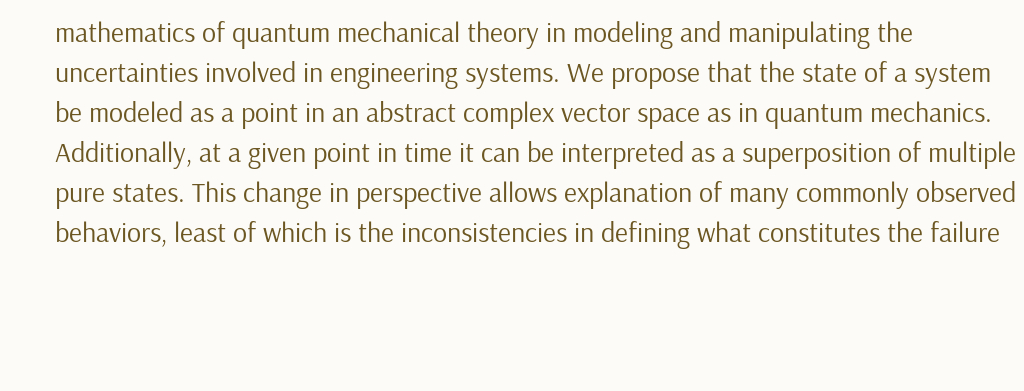mathematics of quantum mechanical theory in modeling and manipulating the uncertainties involved in engineering systems. We propose that the state of a system be modeled as a point in an abstract complex vector space as in quantum mechanics. Additionally, at a given point in time it can be interpreted as a superposition of multiple pure states. This change in perspective allows explanation of many commonly observed behaviors, least of which is the inconsistencies in defining what constitutes the failure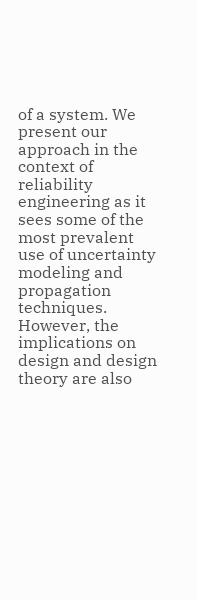of a system. We present our approach in the context of reliability engineering as it sees some of the most prevalent use of uncertainty modeling and propagation techniques. However, the implications on design and design theory are also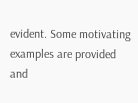evident. Some motivating examples are provided and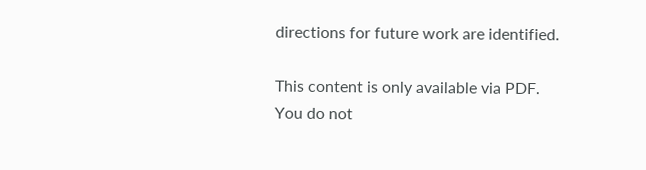directions for future work are identified.

This content is only available via PDF.
You do not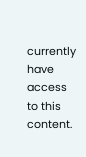currently have access to this content.